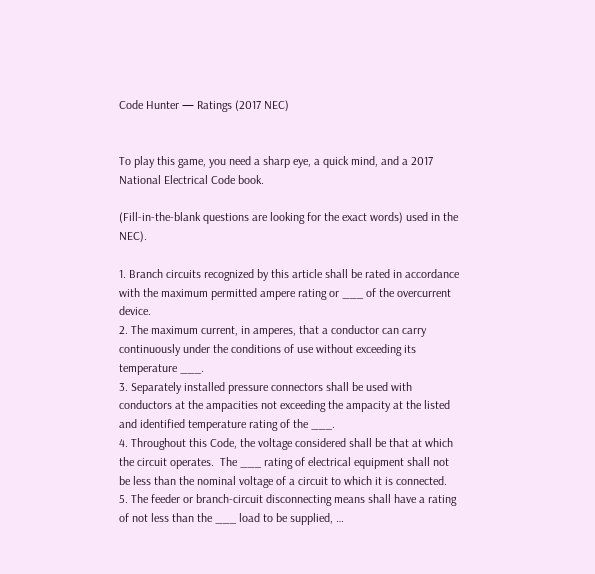Code Hunter — Ratings (2017 NEC)


To play this game, you need a sharp eye, a quick mind, and a 2017 National Electrical Code book.

(Fill-in-the-blank questions are looking for the exact words) used in the NEC).

1. Branch circuits recognized by this article shall be rated in accordance with the maximum permitted ampere rating or ___ of the overcurrent device.
2. The maximum current, in amperes, that a conductor can carry continuously under the conditions of use without exceeding its temperature ___.
3. Separately installed pressure connectors shall be used with conductors at the ampacities not exceeding the ampacity at the listed and identified temperature rating of the ___.
4. Throughout this Code, the voltage considered shall be that at which the circuit operates.  The ___ rating of electrical equipment shall not be less than the nominal voltage of a circuit to which it is connected.
5. The feeder or branch-circuit disconnecting means shall have a rating of not less than the ___ load to be supplied, …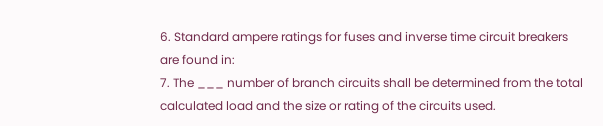6. Standard ampere ratings for fuses and inverse time circuit breakers are found in:
7. The ___ number of branch circuits shall be determined from the total calculated load and the size or rating of the circuits used.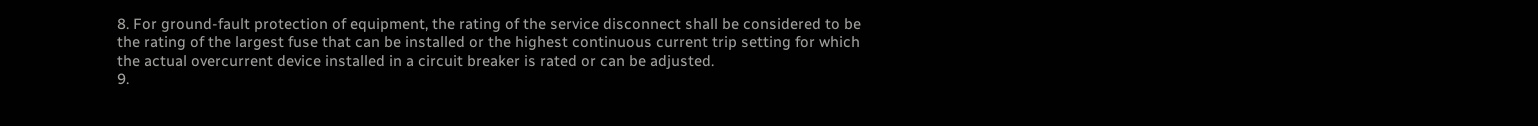8. For ground-fault protection of equipment, the rating of the service disconnect shall be considered to be the rating of the largest fuse that can be installed or the highest continuous current trip setting for which the actual overcurrent device installed in a circuit breaker is rated or can be adjusted.
9.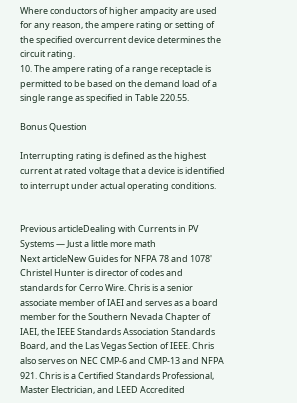Where conductors of higher ampacity are used for any reason, the ampere rating or setting of the specified overcurrent device determines the circuit rating.
10. The ampere rating of a range receptacle is permitted to be based on the demand load of a single range as specified in Table 220.55.

Bonus Question

Interrupting rating is defined as the highest current at rated voltage that a device is identified to interrupt under actual operating conditions.


Previous articleDealing with Currents in PV Systems — Just a little more math
Next articleNew Guides for NFPA 78 and 1078'
Christel Hunter is director of codes and standards for Cerro Wire. Chris is a senior associate member of IAEI and serves as a board member for the Southern Nevada Chapter of IAEI, the IEEE Standards Association Standards Board, and the Las Vegas Section of IEEE. Chris also serves on NEC CMP-6 and CMP-13 and NFPA 921. Chris is a Certified Standards Professional, Master Electrician, and LEED Accredited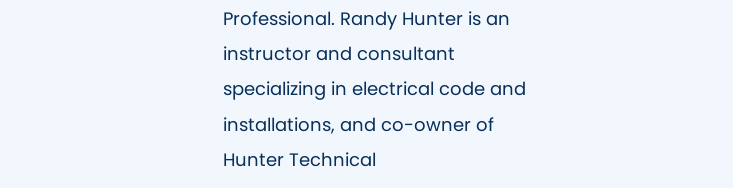Professional. Randy Hunter is an instructor and consultant specializing in electrical code and installations, and co-owner of Hunter Technical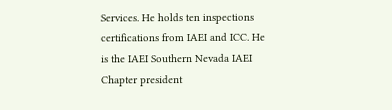Services. He holds ten inspections certifications from IAEI and ICC. He is the IAEI Southern Nevada IAEI Chapter president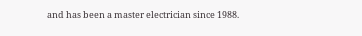and has been a master electrician since 1988.